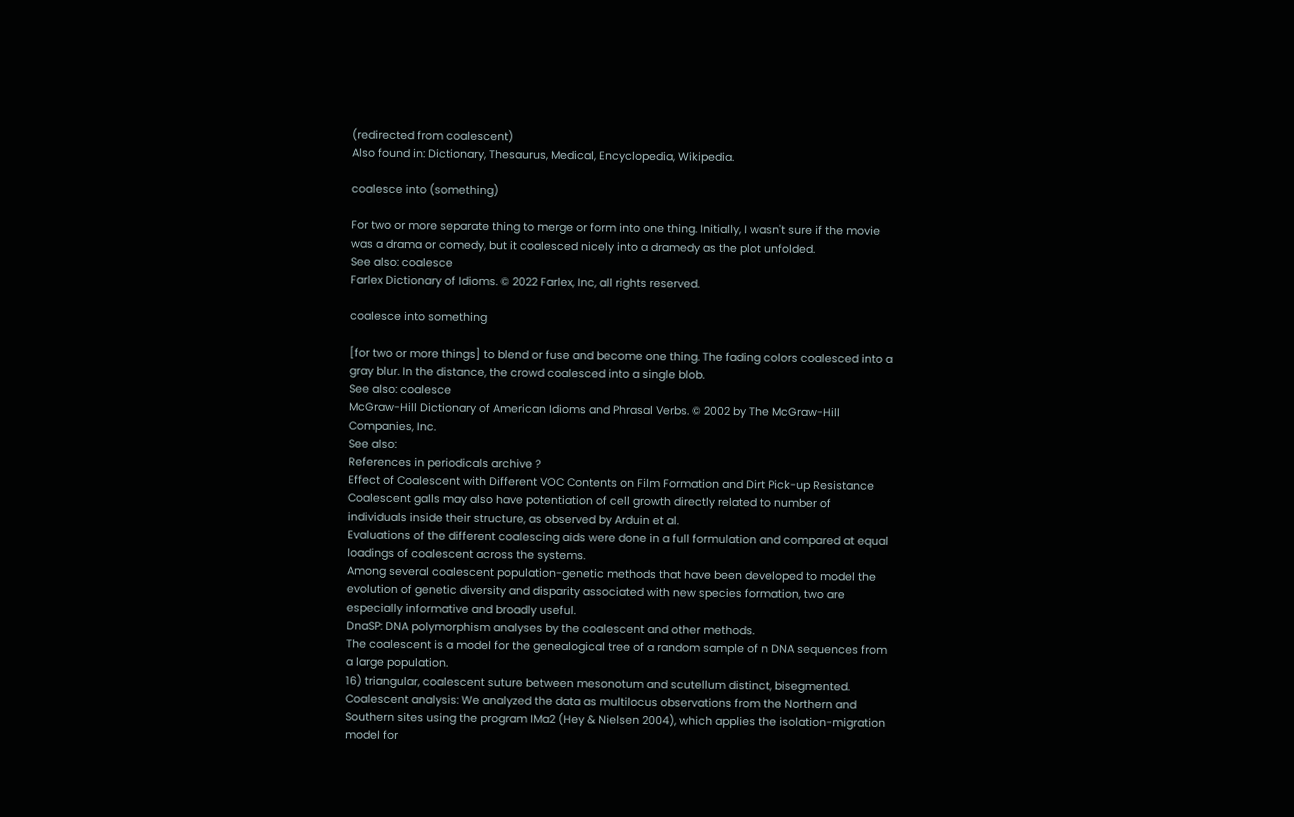(redirected from coalescent)
Also found in: Dictionary, Thesaurus, Medical, Encyclopedia, Wikipedia.

coalesce into (something)

For two or more separate thing to merge or form into one thing. Initially, I wasn't sure if the movie was a drama or comedy, but it coalesced nicely into a dramedy as the plot unfolded.
See also: coalesce
Farlex Dictionary of Idioms. © 2022 Farlex, Inc, all rights reserved.

coalesce into something

[for two or more things] to blend or fuse and become one thing. The fading colors coalesced into a gray blur. In the distance, the crowd coalesced into a single blob.
See also: coalesce
McGraw-Hill Dictionary of American Idioms and Phrasal Verbs. © 2002 by The McGraw-Hill Companies, Inc.
See also:
References in periodicals archive ?
Effect of Coalescent with Different VOC Contents on Film Formation and Dirt Pick-up Resistance
Coalescent galls may also have potentiation of cell growth directly related to number of individuals inside their structure, as observed by Arduin et al.
Evaluations of the different coalescing aids were done in a full formulation and compared at equal loadings of coalescent across the systems.
Among several coalescent population-genetic methods that have been developed to model the evolution of genetic diversity and disparity associated with new species formation, two are especially informative and broadly useful.
DnaSP: DNA polymorphism analyses by the coalescent and other methods.
The coalescent is a model for the genealogical tree of a random sample of n DNA sequences from a large population.
16) triangular, coalescent suture between mesonotum and scutellum distinct, bisegmented.
Coalescent analysis: We analyzed the data as multilocus observations from the Northern and Southern sites using the program IMa2 (Hey & Nielsen 2004), which applies the isolation-migration model for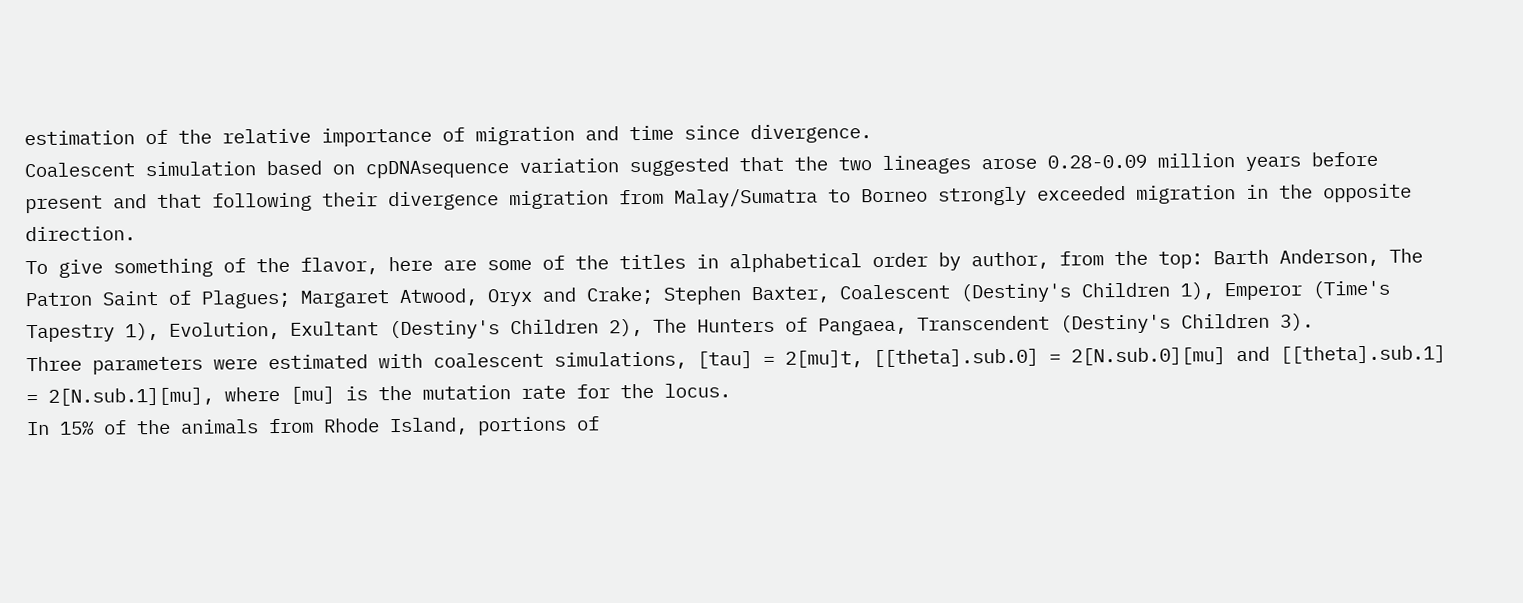estimation of the relative importance of migration and time since divergence.
Coalescent simulation based on cpDNAsequence variation suggested that the two lineages arose 0.28-0.09 million years before present and that following their divergence migration from Malay/Sumatra to Borneo strongly exceeded migration in the opposite direction.
To give something of the flavor, here are some of the titles in alphabetical order by author, from the top: Barth Anderson, The Patron Saint of Plagues; Margaret Atwood, Oryx and Crake; Stephen Baxter, Coalescent (Destiny's Children 1), Emperor (Time's Tapestry 1), Evolution, Exultant (Destiny's Children 2), The Hunters of Pangaea, Transcendent (Destiny's Children 3).
Three parameters were estimated with coalescent simulations, [tau] = 2[mu]t, [[theta].sub.0] = 2[N.sub.0][mu] and [[theta].sub.1] = 2[N.sub.1][mu], where [mu] is the mutation rate for the locus.
In 15% of the animals from Rhode Island, portions of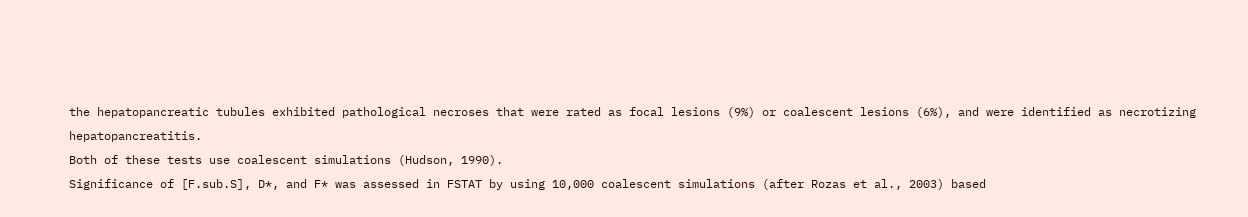the hepatopancreatic tubules exhibited pathological necroses that were rated as focal lesions (9%) or coalescent lesions (6%), and were identified as necrotizing hepatopancreatitis.
Both of these tests use coalescent simulations (Hudson, 1990).
Significance of [F.sub.S], D*, and F* was assessed in FSTAT by using 10,000 coalescent simulations (after Rozas et al., 2003) based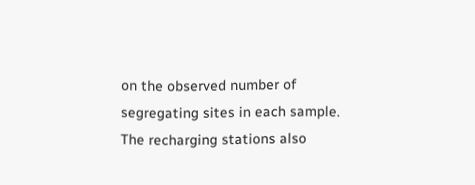on the observed number of segregating sites in each sample.
The recharging stations also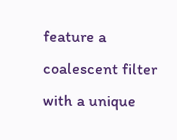feature a coalescent filter with a unique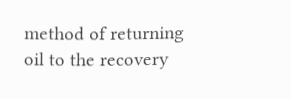method of returning oil to the recovery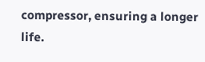compressor, ensuring a longer life.